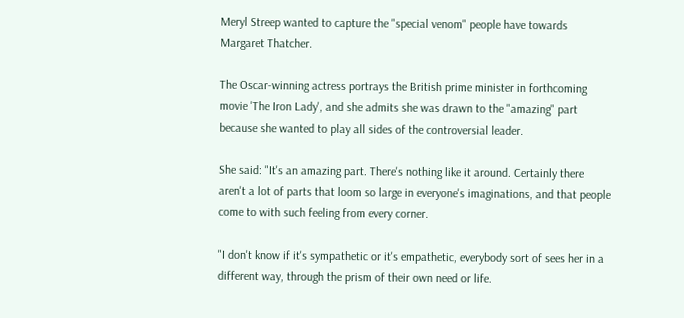Meryl Streep wanted to capture the "special venom" people have towards Margaret Thatcher.

The Oscar-winning actress portrays the British prime minister in forthcoming movie 'The Iron Lady', and she admits she was drawn to the "amazing" part because she wanted to play all sides of the controversial leader.

She said: "It's an amazing part. There's nothing like it around. Certainly there aren't a lot of parts that loom so large in everyone's imaginations, and that people come to with such feeling from every corner.

"I don't know if it's sympathetic or it's empathetic, everybody sort of sees her in a different way, through the prism of their own need or life.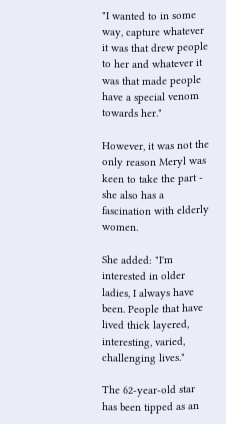"I wanted to in some way, capture whatever it was that drew people to her and whatever it was that made people have a special venom towards her."

However, it was not the only reason Meryl was keen to take the part - she also has a fascination with elderly women.

She added: "I'm interested in older ladies, I always have been. People that have lived thick layered, interesting, varied, challenging lives."

The 62-year-old star has been tipped as an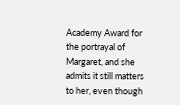Academy Award for the portrayal of Margaret, and she admits it still matters to her, even though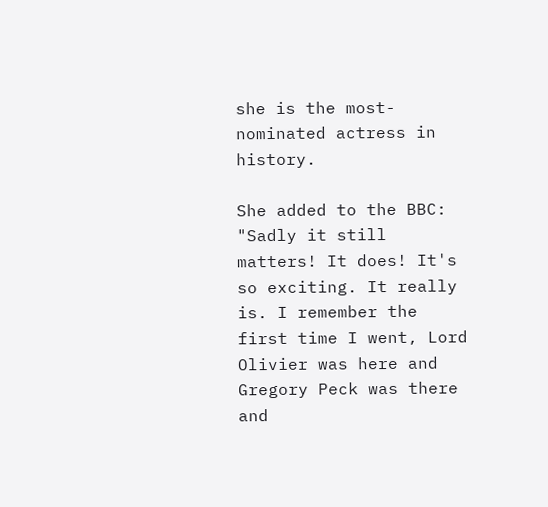she is the most-nominated actress in history.

She added to the BBC: "Sadly it still matters! It does! It's so exciting. It really is. I remember the first time I went, Lord Olivier was here and Gregory Peck was there and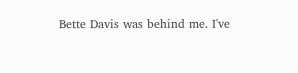Bette Davis was behind me. I've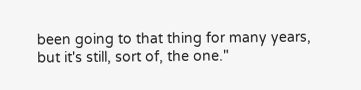been going to that thing for many years, but it's still, sort of, the one."